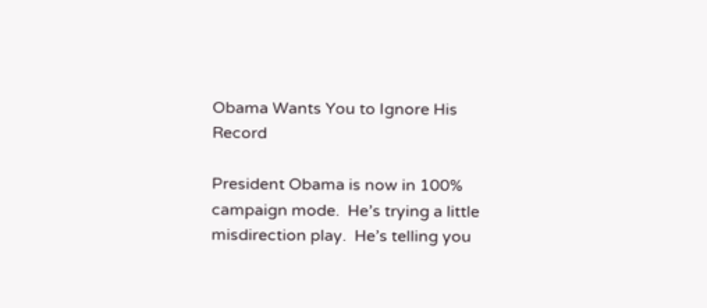Obama Wants You to Ignore His Record

President Obama is now in 100% campaign mode.  He’s trying a little misdirection play.  He’s telling you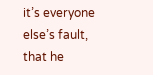it’s everyone else’s fault, that he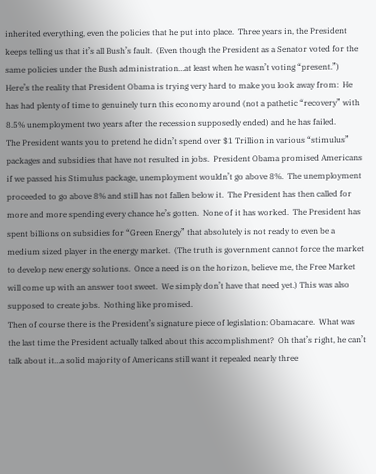inherited everything, even the policies that he put into place.  Three years in, the President keeps telling us that it’s all Bush’s fault.  (Even though the President as a Senator voted for the same policies under the Bush administration…at least when he wasn’t voting “present.”)  Here’s the reality that President Obama is trying very hard to make you look away from:  He has had plenty of time to genuinely turn this economy around (not a pathetic “recovery” with 8.5% unemployment two years after the recession supposedly ended) and he has failed.
The President wants you to pretend he didn’t spend over $1 Trillion in various “stimulus” packages and subsidies that have not resulted in jobs.  President Obama promised Americans if we passed his Stimulus package, unemployment wouldn’t go above 8%.  The unemployment proceeded to go above 8% and still has not fallen below it.  The President has then called for more and more spending every chance he’s gotten.  None of it has worked.  The President has spent billions on subsidies for “Green Energy” that absolutely is not ready to even be a medium sized player in the energy market.  (The truth is government cannot force the market to develop new energy solutions.  Once a need is on the horizon, believe me, the Free Market will come up with an answer toot sweet.  We simply don’t have that need yet.) This was also supposed to create jobs.  Nothing like promised.
Then of course there is the President’s signature piece of legislation: Obamacare.  What was the last time the President actually talked about this accomplishment?  Oh that’s right, he can’t talk about it…a solid majority of Americans still want it repealed nearly three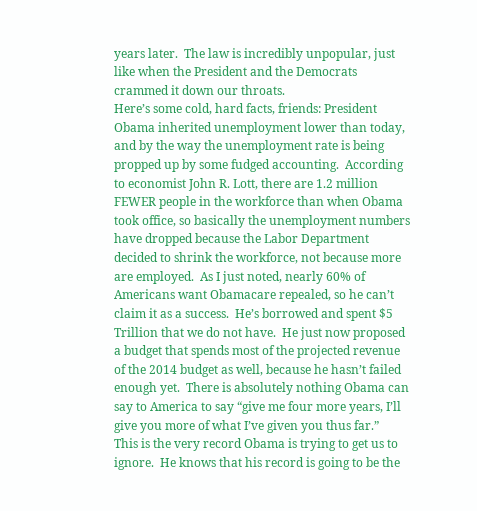years later.  The law is incredibly unpopular, just like when the President and the Democrats crammed it down our throats.
Here’s some cold, hard facts, friends: President Obama inherited unemployment lower than today, and by the way the unemployment rate is being propped up by some fudged accounting.  According to economist John R. Lott, there are 1.2 million FEWER people in the workforce than when Obama took office, so basically the unemployment numbers have dropped because the Labor Department decided to shrink the workforce, not because more are employed.  As I just noted, nearly 60% of Americans want Obamacare repealed, so he can’t claim it as a success.  He’s borrowed and spent $5 Trillion that we do not have.  He just now proposed a budget that spends most of the projected revenue of the 2014 budget as well, because he hasn’t failed enough yet.  There is absolutely nothing Obama can say to America to say “give me four more years, I’ll give you more of what I’ve given you thus far.”
This is the very record Obama is trying to get us to ignore.  He knows that his record is going to be the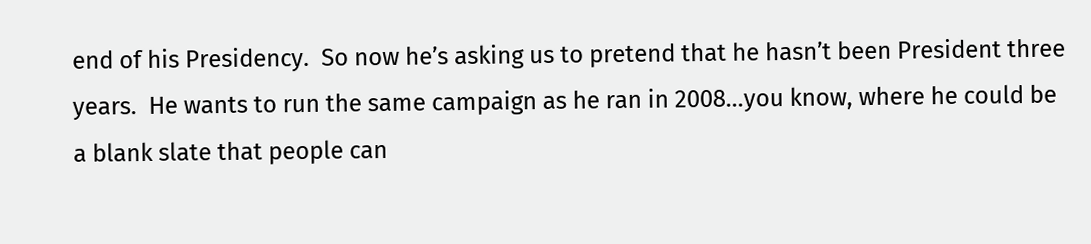end of his Presidency.  So now he’s asking us to pretend that he hasn’t been President three years.  He wants to run the same campaign as he ran in 2008…you know, where he could be a blank slate that people can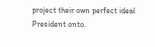project their own perfect ideal President onto.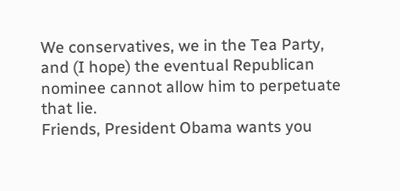We conservatives, we in the Tea Party, and (I hope) the eventual Republican nominee cannot allow him to perpetuate that lie.
Friends, President Obama wants you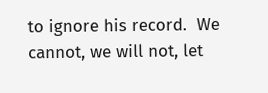to ignore his record.  We cannot, we will not, let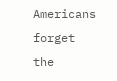Americans forget the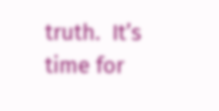truth.  It’s time for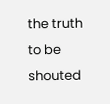the truth to be shouted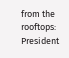from the rooftops:  President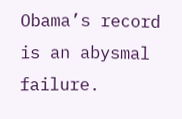Obama’s record is an abysmal failure.